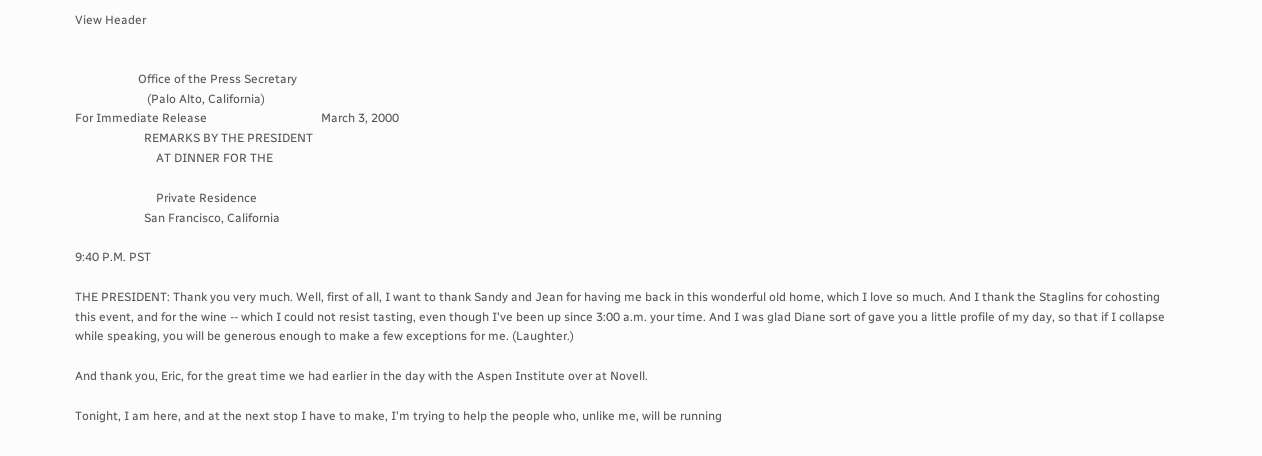View Header


                     Office of the Press Secretary
                        (Palo Alto, California)
For Immediate Release                                      March 3, 2000
                       REMARKS BY THE PRESIDENT
                           AT DINNER FOR THE

                           Private Residence
                       San Francisco, California

9:40 P.M. PST

THE PRESIDENT: Thank you very much. Well, first of all, I want to thank Sandy and Jean for having me back in this wonderful old home, which I love so much. And I thank the Staglins for cohosting this event, and for the wine -- which I could not resist tasting, even though I've been up since 3:00 a.m. your time. And I was glad Diane sort of gave you a little profile of my day, so that if I collapse while speaking, you will be generous enough to make a few exceptions for me. (Laughter.)

And thank you, Eric, for the great time we had earlier in the day with the Aspen Institute over at Novell.

Tonight, I am here, and at the next stop I have to make, I'm trying to help the people who, unlike me, will be running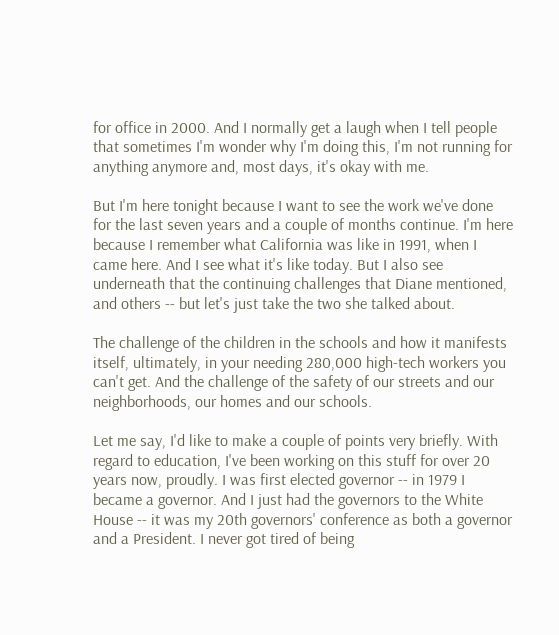for office in 2000. And I normally get a laugh when I tell people that sometimes I'm wonder why I'm doing this, I'm not running for anything anymore and, most days, it's okay with me.

But I'm here tonight because I want to see the work we've done for the last seven years and a couple of months continue. I'm here because I remember what California was like in 1991, when I came here. And I see what it's like today. But I also see underneath that the continuing challenges that Diane mentioned, and others -- but let's just take the two she talked about.

The challenge of the children in the schools and how it manifests itself, ultimately, in your needing 280,000 high-tech workers you can't get. And the challenge of the safety of our streets and our neighborhoods, our homes and our schools.

Let me say, I'd like to make a couple of points very briefly. With regard to education, I've been working on this stuff for over 20 years now, proudly. I was first elected governor -- in 1979 I became a governor. And I just had the governors to the White House -- it was my 20th governors' conference as both a governor and a President. I never got tired of being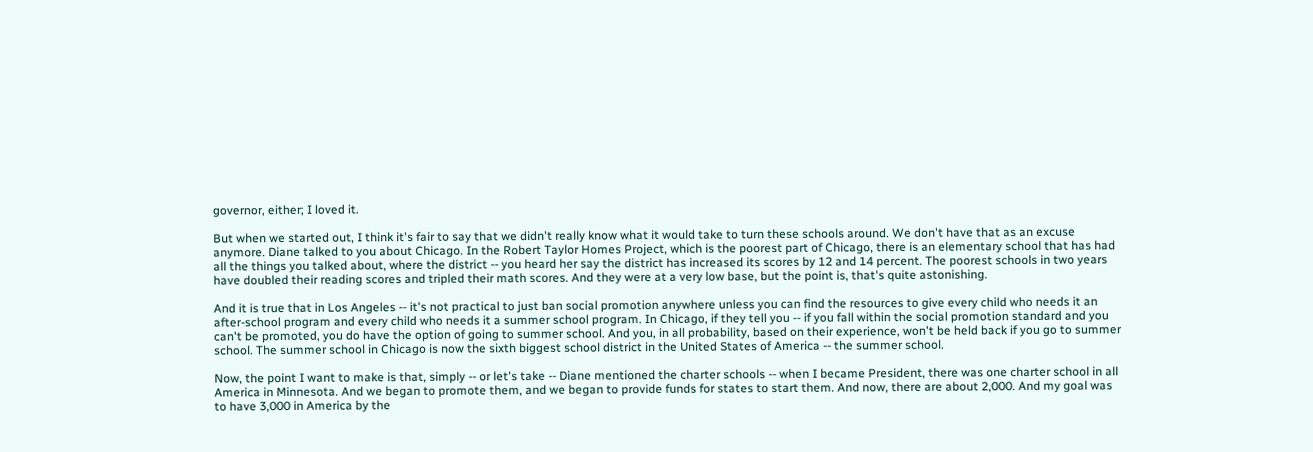governor, either; I loved it.

But when we started out, I think it's fair to say that we didn't really know what it would take to turn these schools around. We don't have that as an excuse anymore. Diane talked to you about Chicago. In the Robert Taylor Homes Project, which is the poorest part of Chicago, there is an elementary school that has had all the things you talked about, where the district -- you heard her say the district has increased its scores by 12 and 14 percent. The poorest schools in two years have doubled their reading scores and tripled their math scores. And they were at a very low base, but the point is, that's quite astonishing.

And it is true that in Los Angeles -- it's not practical to just ban social promotion anywhere unless you can find the resources to give every child who needs it an after-school program and every child who needs it a summer school program. In Chicago, if they tell you -- if you fall within the social promotion standard and you can't be promoted, you do have the option of going to summer school. And you, in all probability, based on their experience, won't be held back if you go to summer school. The summer school in Chicago is now the sixth biggest school district in the United States of America -- the summer school.

Now, the point I want to make is that, simply -- or let's take -- Diane mentioned the charter schools -- when I became President, there was one charter school in all America in Minnesota. And we began to promote them, and we began to provide funds for states to start them. And now, there are about 2,000. And my goal was to have 3,000 in America by the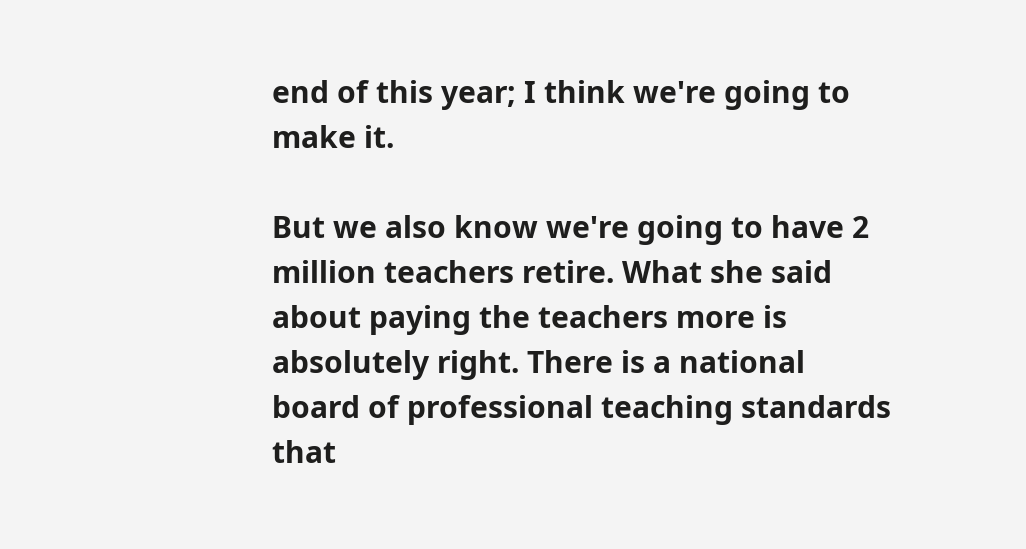end of this year; I think we're going to make it.

But we also know we're going to have 2 million teachers retire. What she said about paying the teachers more is absolutely right. There is a national board of professional teaching standards that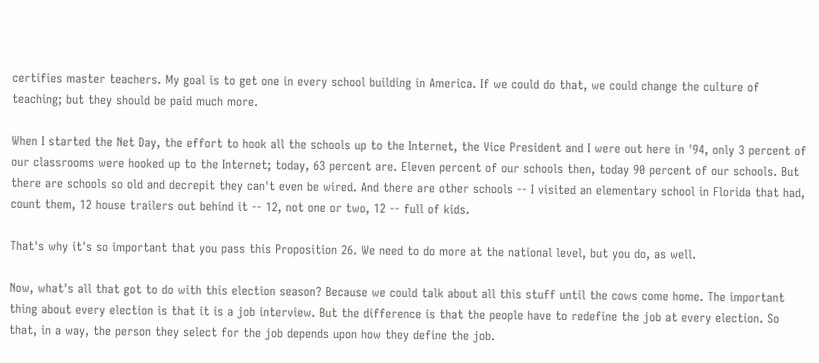certifies master teachers. My goal is to get one in every school building in America. If we could do that, we could change the culture of teaching; but they should be paid much more.

When I started the Net Day, the effort to hook all the schools up to the Internet, the Vice President and I were out here in '94, only 3 percent of our classrooms were hooked up to the Internet; today, 63 percent are. Eleven percent of our schools then, today 90 percent of our schools. But there are schools so old and decrepit they can't even be wired. And there are other schools -- I visited an elementary school in Florida that had, count them, 12 house trailers out behind it -- 12, not one or two, 12 -- full of kids.

That's why it's so important that you pass this Proposition 26. We need to do more at the national level, but you do, as well.

Now, what's all that got to do with this election season? Because we could talk about all this stuff until the cows come home. The important thing about every election is that it is a job interview. But the difference is that the people have to redefine the job at every election. So that, in a way, the person they select for the job depends upon how they define the job.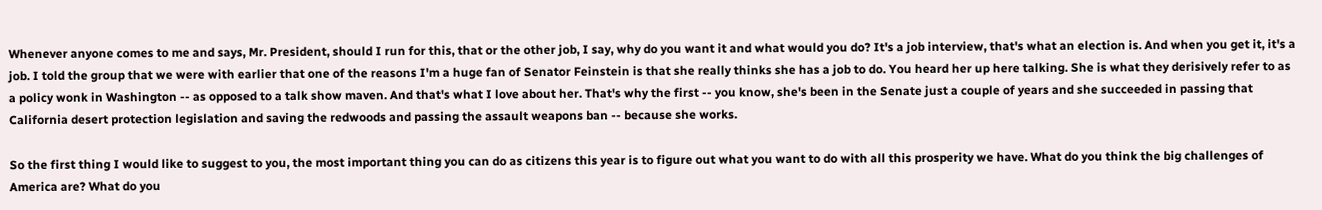Whenever anyone comes to me and says, Mr. President, should I run for this, that or the other job, I say, why do you want it and what would you do? It's a job interview, that's what an election is. And when you get it, it's a job. I told the group that we were with earlier that one of the reasons I'm a huge fan of Senator Feinstein is that she really thinks she has a job to do. You heard her up here talking. She is what they derisively refer to as a policy wonk in Washington -- as opposed to a talk show maven. And that's what I love about her. That's why the first -- you know, she's been in the Senate just a couple of years and she succeeded in passing that California desert protection legislation and saving the redwoods and passing the assault weapons ban -- because she works.

So the first thing I would like to suggest to you, the most important thing you can do as citizens this year is to figure out what you want to do with all this prosperity we have. What do you think the big challenges of America are? What do you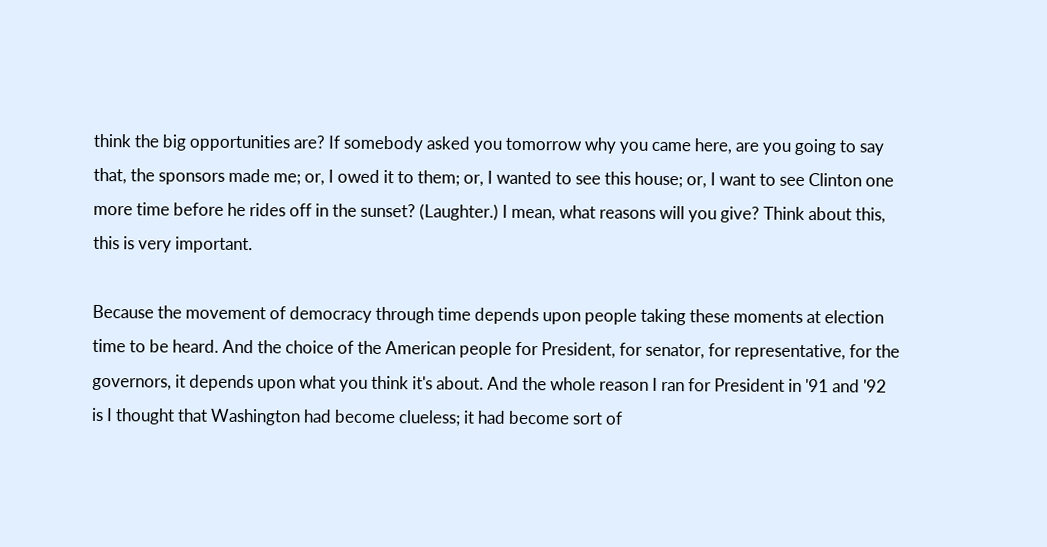think the big opportunities are? If somebody asked you tomorrow why you came here, are you going to say that, the sponsors made me; or, I owed it to them; or, I wanted to see this house; or, I want to see Clinton one more time before he rides off in the sunset? (Laughter.) I mean, what reasons will you give? Think about this, this is very important.

Because the movement of democracy through time depends upon people taking these moments at election time to be heard. And the choice of the American people for President, for senator, for representative, for the governors, it depends upon what you think it's about. And the whole reason I ran for President in '91 and '92 is I thought that Washington had become clueless; it had become sort of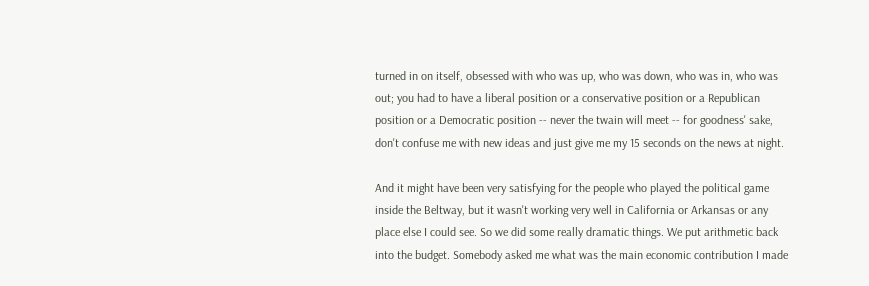turned in on itself, obsessed with who was up, who was down, who was in, who was out; you had to have a liberal position or a conservative position or a Republican position or a Democratic position -- never the twain will meet -- for goodness' sake, don't confuse me with new ideas and just give me my 15 seconds on the news at night.

And it might have been very satisfying for the people who played the political game inside the Beltway, but it wasn't working very well in California or Arkansas or any place else I could see. So we did some really dramatic things. We put arithmetic back into the budget. Somebody asked me what was the main economic contribution I made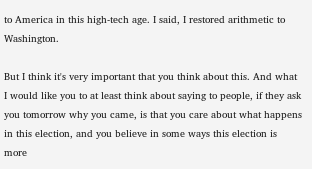to America in this high-tech age. I said, I restored arithmetic to Washington.

But I think it's very important that you think about this. And what I would like you to at least think about saying to people, if they ask you tomorrow why you came, is that you care about what happens in this election, and you believe in some ways this election is more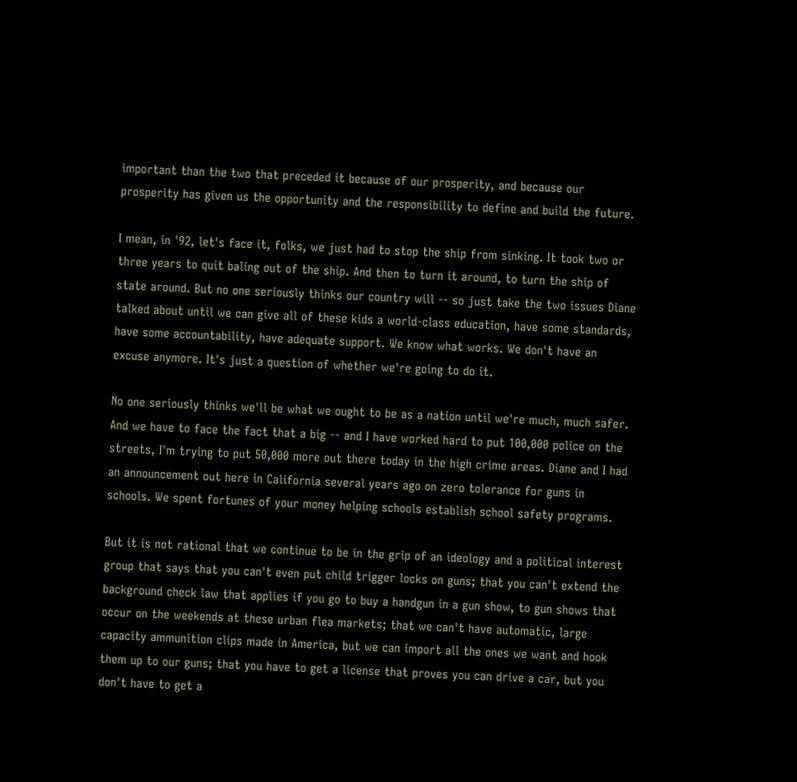important than the two that preceded it because of our prosperity, and because our prosperity has given us the opportunity and the responsibility to define and build the future.

I mean, in '92, let's face it, folks, we just had to stop the ship from sinking. It took two or three years to quit baling out of the ship. And then to turn it around, to turn the ship of state around. But no one seriously thinks our country will -- so just take the two issues Diane talked about until we can give all of these kids a world-class education, have some standards, have some accountability, have adequate support. We know what works. We don't have an excuse anymore. It's just a question of whether we're going to do it.

No one seriously thinks we'll be what we ought to be as a nation until we're much, much safer. And we have to face the fact that a big -- and I have worked hard to put 100,000 police on the streets, I'm trying to put 50,000 more out there today in the high crime areas. Diane and I had an announcement out here in California several years ago on zero tolerance for guns in schools. We spent fortunes of your money helping schools establish school safety programs.

But it is not rational that we continue to be in the grip of an ideology and a political interest group that says that you can't even put child trigger locks on guns; that you can't extend the background check law that applies if you go to buy a handgun in a gun show, to gun shows that occur on the weekends at these urban flea markets; that we can't have automatic, large capacity ammunition clips made in America, but we can import all the ones we want and hook them up to our guns; that you have to get a license that proves you can drive a car, but you don't have to get a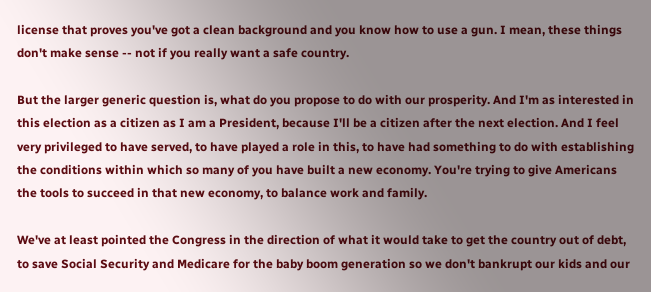license that proves you've got a clean background and you know how to use a gun. I mean, these things don't make sense -- not if you really want a safe country.

But the larger generic question is, what do you propose to do with our prosperity. And I'm as interested in this election as a citizen as I am a President, because I'll be a citizen after the next election. And I feel very privileged to have served, to have played a role in this, to have had something to do with establishing the conditions within which so many of you have built a new economy. You're trying to give Americans the tools to succeed in that new economy, to balance work and family.

We've at least pointed the Congress in the direction of what it would take to get the country out of debt, to save Social Security and Medicare for the baby boom generation so we don't bankrupt our kids and our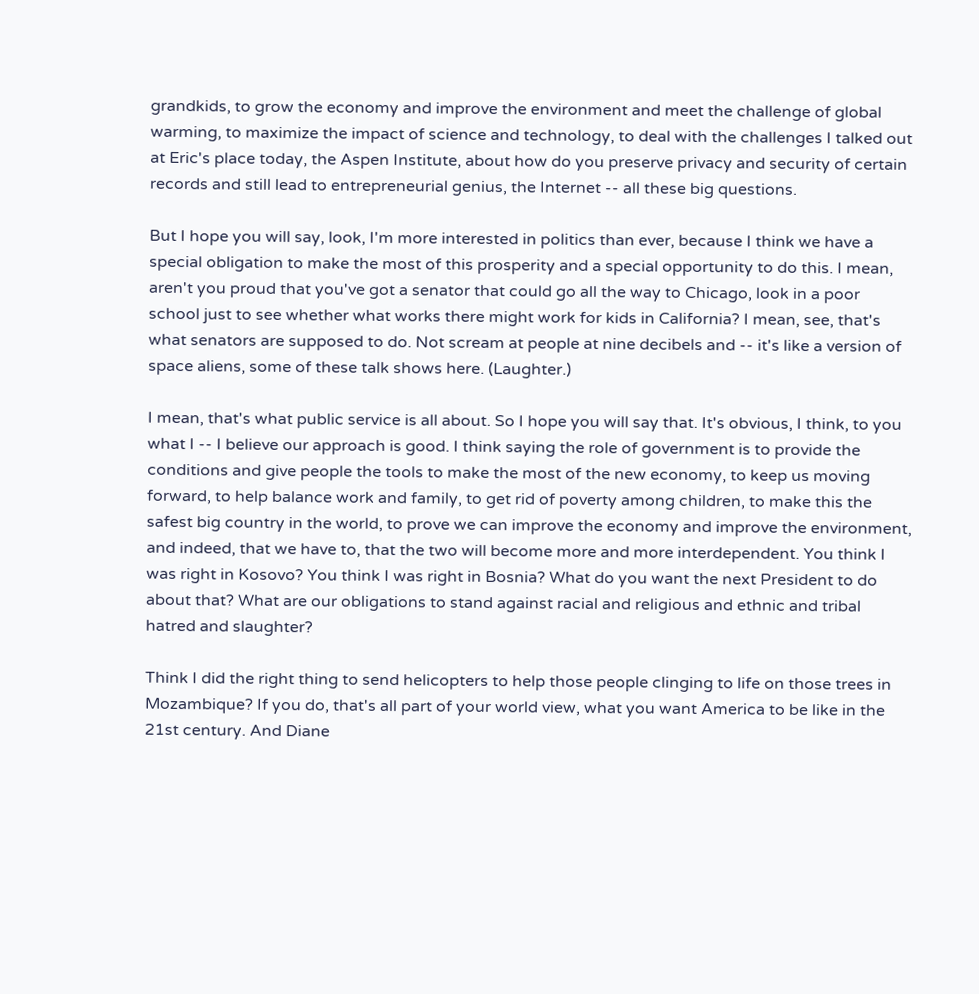grandkids, to grow the economy and improve the environment and meet the challenge of global warming, to maximize the impact of science and technology, to deal with the challenges I talked out at Eric's place today, the Aspen Institute, about how do you preserve privacy and security of certain records and still lead to entrepreneurial genius, the Internet -- all these big questions.

But I hope you will say, look, I'm more interested in politics than ever, because I think we have a special obligation to make the most of this prosperity and a special opportunity to do this. I mean, aren't you proud that you've got a senator that could go all the way to Chicago, look in a poor school just to see whether what works there might work for kids in California? I mean, see, that's what senators are supposed to do. Not scream at people at nine decibels and -- it's like a version of space aliens, some of these talk shows here. (Laughter.)

I mean, that's what public service is all about. So I hope you will say that. It's obvious, I think, to you what I -- I believe our approach is good. I think saying the role of government is to provide the conditions and give people the tools to make the most of the new economy, to keep us moving forward, to help balance work and family, to get rid of poverty among children, to make this the safest big country in the world, to prove we can improve the economy and improve the environment, and indeed, that we have to, that the two will become more and more interdependent. You think I was right in Kosovo? You think I was right in Bosnia? What do you want the next President to do about that? What are our obligations to stand against racial and religious and ethnic and tribal hatred and slaughter?

Think I did the right thing to send helicopters to help those people clinging to life on those trees in Mozambique? If you do, that's all part of your world view, what you want America to be like in the 21st century. And Diane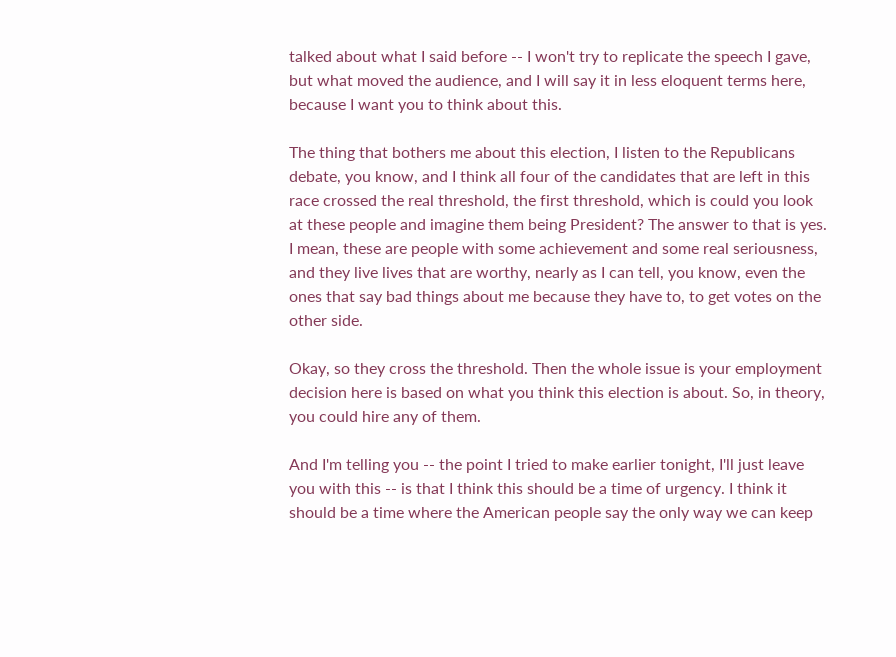talked about what I said before -- I won't try to replicate the speech I gave, but what moved the audience, and I will say it in less eloquent terms here, because I want you to think about this.

The thing that bothers me about this election, I listen to the Republicans debate, you know, and I think all four of the candidates that are left in this race crossed the real threshold, the first threshold, which is could you look at these people and imagine them being President? The answer to that is yes. I mean, these are people with some achievement and some real seriousness, and they live lives that are worthy, nearly as I can tell, you know, even the ones that say bad things about me because they have to, to get votes on the other side.

Okay, so they cross the threshold. Then the whole issue is your employment decision here is based on what you think this election is about. So, in theory, you could hire any of them.

And I'm telling you -- the point I tried to make earlier tonight, I'll just leave you with this -- is that I think this should be a time of urgency. I think it should be a time where the American people say the only way we can keep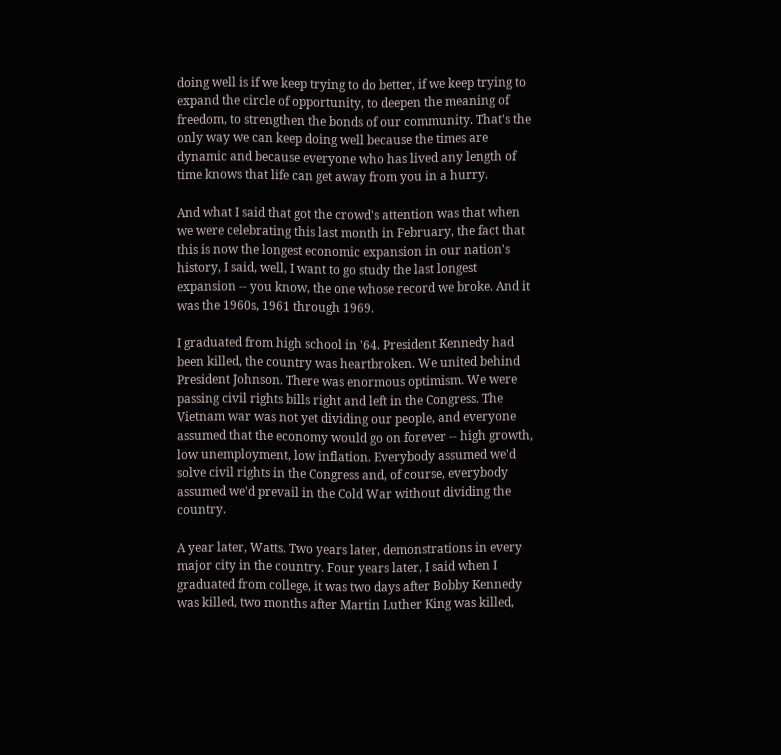doing well is if we keep trying to do better, if we keep trying to expand the circle of opportunity, to deepen the meaning of freedom, to strengthen the bonds of our community. That's the only way we can keep doing well because the times are dynamic and because everyone who has lived any length of time knows that life can get away from you in a hurry.

And what I said that got the crowd's attention was that when we were celebrating this last month in February, the fact that this is now the longest economic expansion in our nation's history, I said, well, I want to go study the last longest expansion -- you know, the one whose record we broke. And it was the 1960s, 1961 through 1969.

I graduated from high school in '64. President Kennedy had been killed, the country was heartbroken. We united behind President Johnson. There was enormous optimism. We were passing civil rights bills right and left in the Congress. The Vietnam war was not yet dividing our people, and everyone assumed that the economy would go on forever -- high growth, low unemployment, low inflation. Everybody assumed we'd solve civil rights in the Congress and, of course, everybody assumed we'd prevail in the Cold War without dividing the country.

A year later, Watts. Two years later, demonstrations in every major city in the country. Four years later, I said when I graduated from college, it was two days after Bobby Kennedy was killed, two months after Martin Luther King was killed,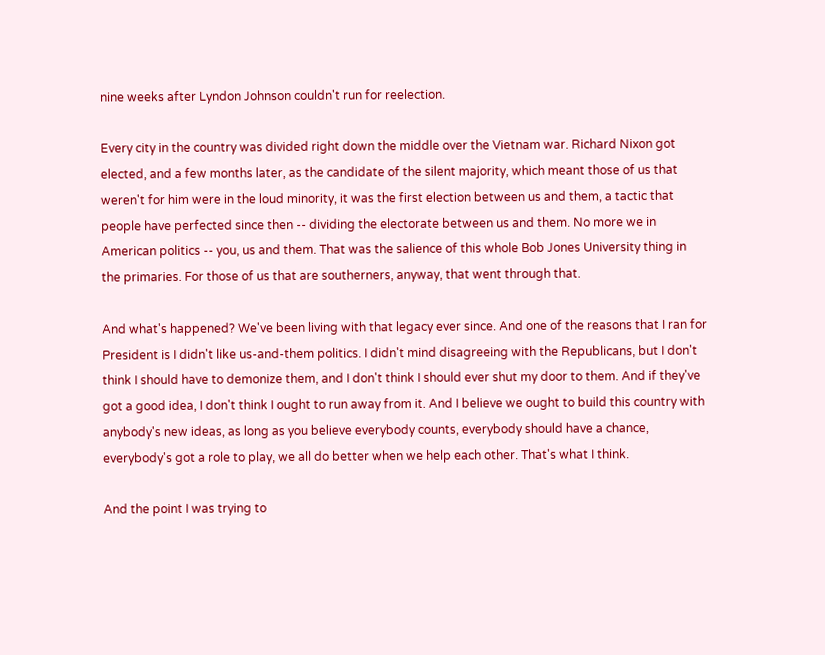nine weeks after Lyndon Johnson couldn't run for reelection.

Every city in the country was divided right down the middle over the Vietnam war. Richard Nixon got elected, and a few months later, as the candidate of the silent majority, which meant those of us that weren't for him were in the loud minority, it was the first election between us and them, a tactic that people have perfected since then -- dividing the electorate between us and them. No more we in American politics -- you, us and them. That was the salience of this whole Bob Jones University thing in the primaries. For those of us that are southerners, anyway, that went through that.

And what's happened? We've been living with that legacy ever since. And one of the reasons that I ran for President is I didn't like us-and-them politics. I didn't mind disagreeing with the Republicans, but I don't think I should have to demonize them, and I don't think I should ever shut my door to them. And if they've got a good idea, I don't think I ought to run away from it. And I believe we ought to build this country with anybody's new ideas, as long as you believe everybody counts, everybody should have a chance, everybody's got a role to play, we all do better when we help each other. That's what I think.

And the point I was trying to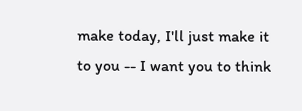make today, I'll just make it to you -- I want you to think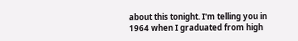about this tonight. I'm telling you in 1964 when I graduated from high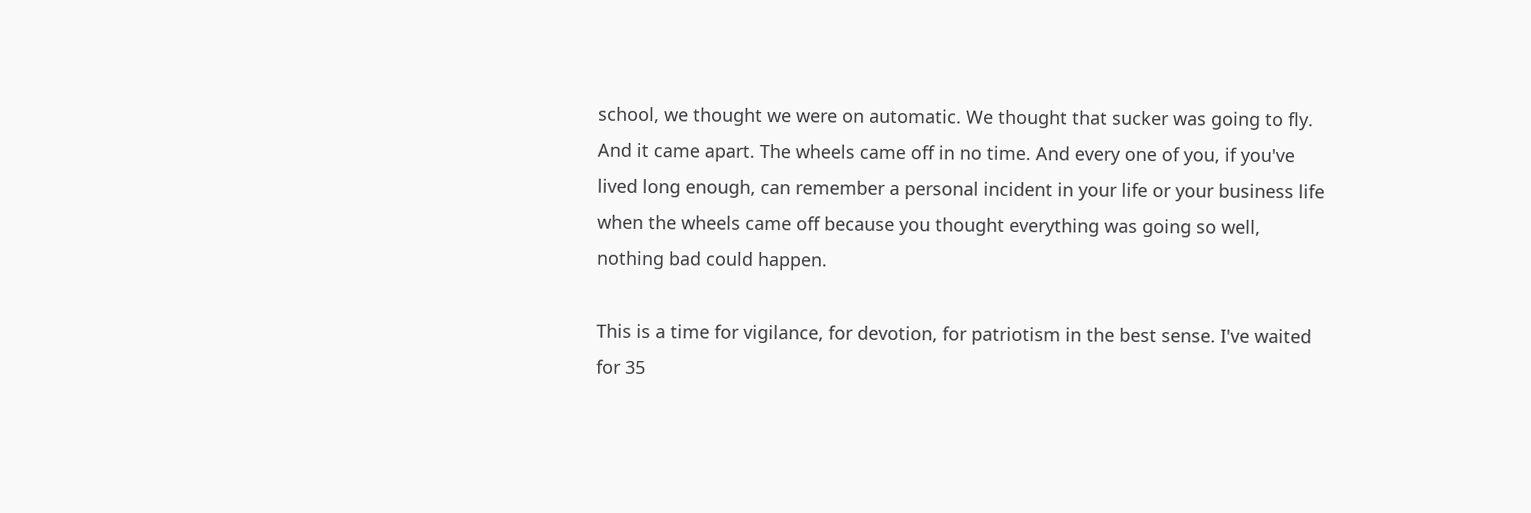school, we thought we were on automatic. We thought that sucker was going to fly. And it came apart. The wheels came off in no time. And every one of you, if you've lived long enough, can remember a personal incident in your life or your business life when the wheels came off because you thought everything was going so well, nothing bad could happen.

This is a time for vigilance, for devotion, for patriotism in the best sense. I've waited for 35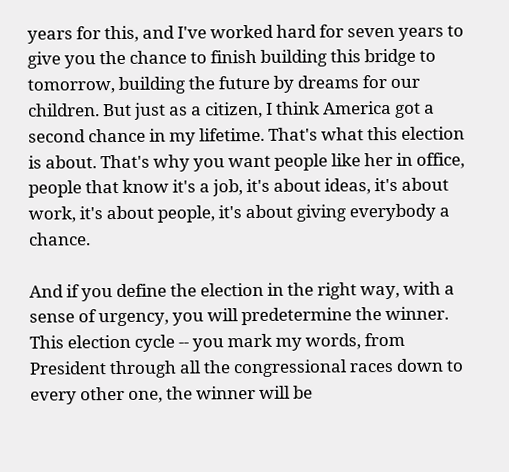years for this, and I've worked hard for seven years to give you the chance to finish building this bridge to tomorrow, building the future by dreams for our children. But just as a citizen, I think America got a second chance in my lifetime. That's what this election is about. That's why you want people like her in office, people that know it's a job, it's about ideas, it's about work, it's about people, it's about giving everybody a chance.

And if you define the election in the right way, with a sense of urgency, you will predetermine the winner. This election cycle -- you mark my words, from President through all the congressional races down to every other one, the winner will be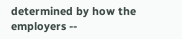determined by how the employers --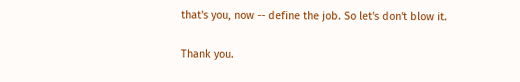that's you, now -- define the job. So let's don't blow it.

Thank you.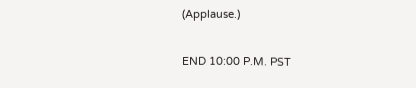(Applause.)

END 10:00 P.M. PST